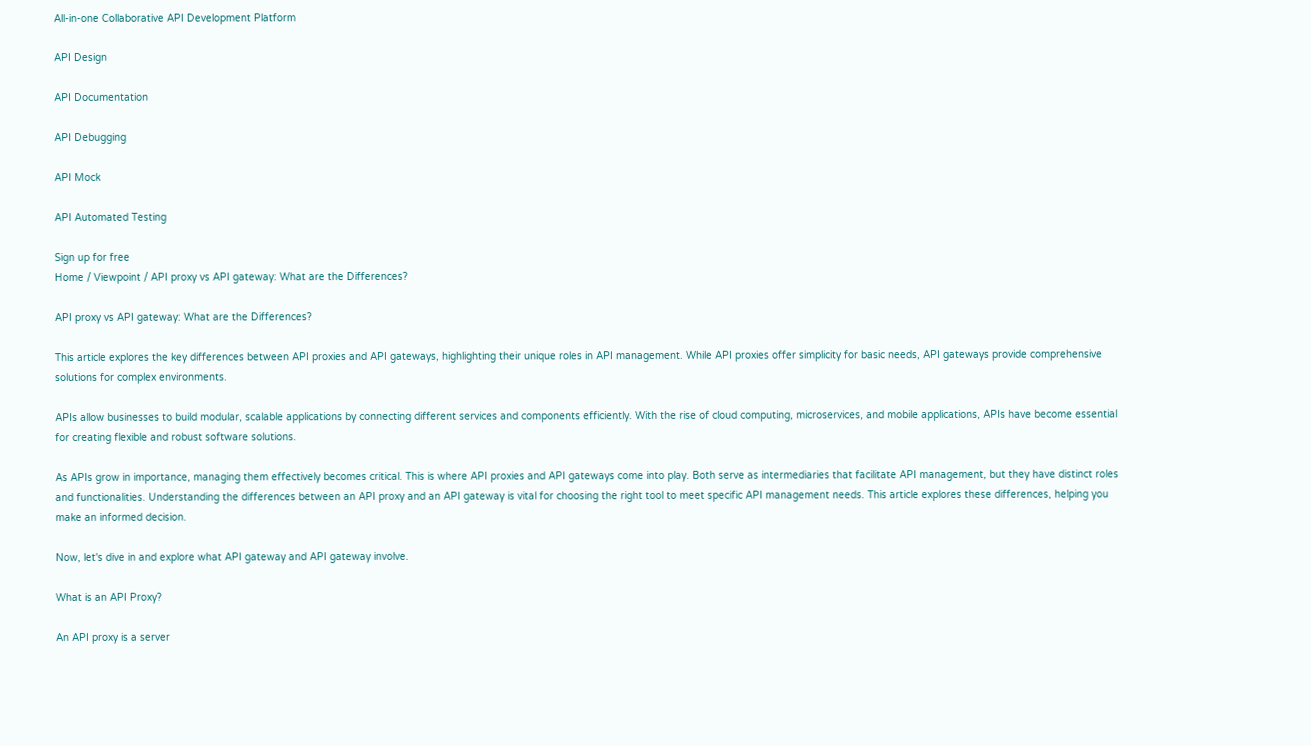All-in-one Collaborative API Development Platform

API Design

API Documentation

API Debugging

API Mock

API Automated Testing

Sign up for free
Home / Viewpoint / API proxy vs API gateway: What are the Differences?

API proxy vs API gateway: What are the Differences?

This article explores the key differences between API proxies and API gateways, highlighting their unique roles in API management. While API proxies offer simplicity for basic needs, API gateways provide comprehensive solutions for complex environments.

APIs allow businesses to build modular, scalable applications by connecting different services and components efficiently. With the rise of cloud computing, microservices, and mobile applications, APIs have become essential for creating flexible and robust software solutions.

As APIs grow in importance, managing them effectively becomes critical. This is where API proxies and API gateways come into play. Both serve as intermediaries that facilitate API management, but they have distinct roles and functionalities. Understanding the differences between an API proxy and an API gateway is vital for choosing the right tool to meet specific API management needs. This article explores these differences, helping you make an informed decision.

Now, let's dive in and explore what API gateway and API gateway involve.

What is an API Proxy?

An API proxy is a server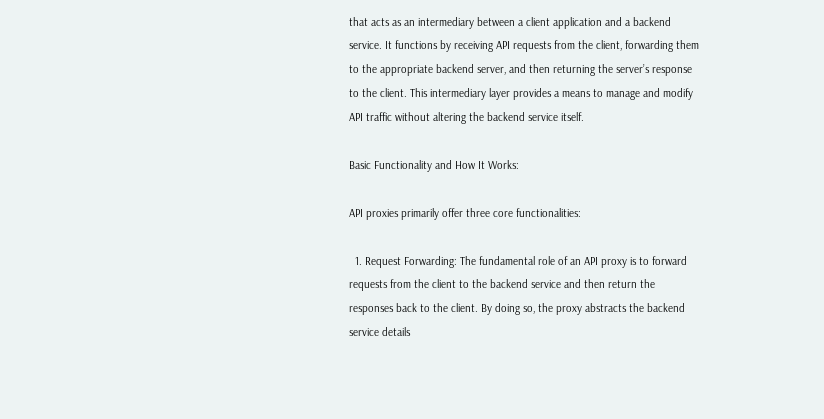that acts as an intermediary between a client application and a backend service. It functions by receiving API requests from the client, forwarding them to the appropriate backend server, and then returning the server’s response to the client. This intermediary layer provides a means to manage and modify API traffic without altering the backend service itself.

Basic Functionality and How It Works:

API proxies primarily offer three core functionalities:

  1. Request Forwarding: The fundamental role of an API proxy is to forward requests from the client to the backend service and then return the responses back to the client. By doing so, the proxy abstracts the backend service details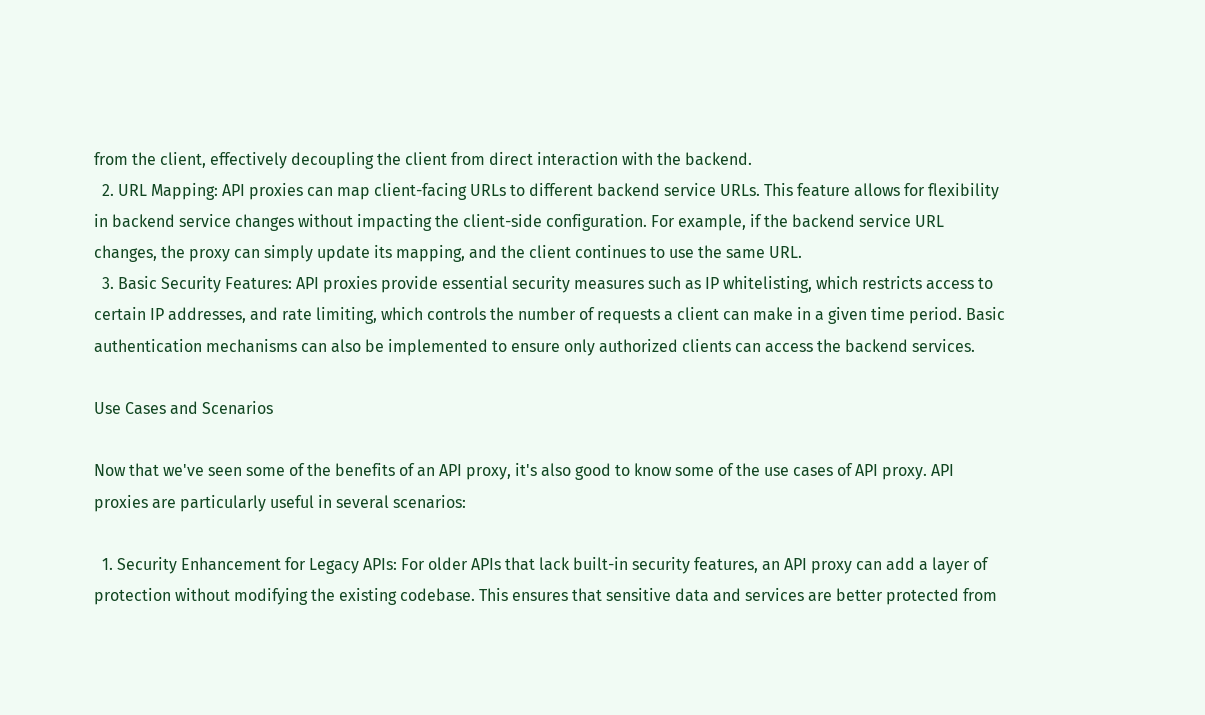from the client, effectively decoupling the client from direct interaction with the backend.
  2. URL Mapping: API proxies can map client-facing URLs to different backend service URLs. This feature allows for flexibility in backend service changes without impacting the client-side configuration. For example, if the backend service URL changes, the proxy can simply update its mapping, and the client continues to use the same URL.
  3. Basic Security Features: API proxies provide essential security measures such as IP whitelisting, which restricts access to certain IP addresses, and rate limiting, which controls the number of requests a client can make in a given time period. Basic authentication mechanisms can also be implemented to ensure only authorized clients can access the backend services.

Use Cases and Scenarios

Now that we've seen some of the benefits of an API proxy, it's also good to know some of the use cases of API proxy. API proxies are particularly useful in several scenarios:

  1. Security Enhancement for Legacy APIs: For older APIs that lack built-in security features, an API proxy can add a layer of protection without modifying the existing codebase. This ensures that sensitive data and services are better protected from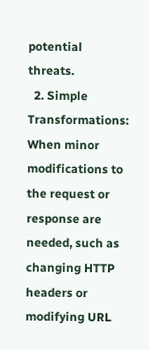potential threats.
  2. Simple Transformations: When minor modifications to the request or response are needed, such as changing HTTP headers or modifying URL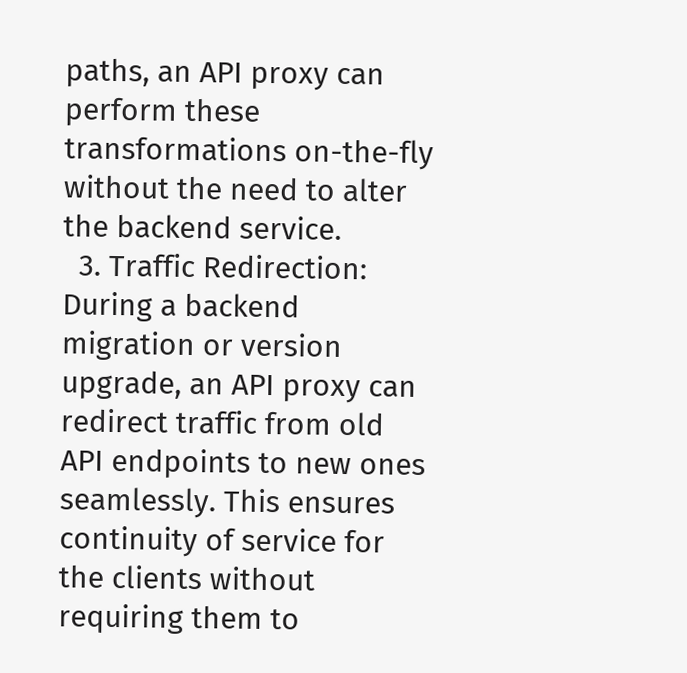paths, an API proxy can perform these transformations on-the-fly without the need to alter the backend service.
  3. Traffic Redirection: During a backend migration or version upgrade, an API proxy can redirect traffic from old API endpoints to new ones seamlessly. This ensures continuity of service for the clients without requiring them to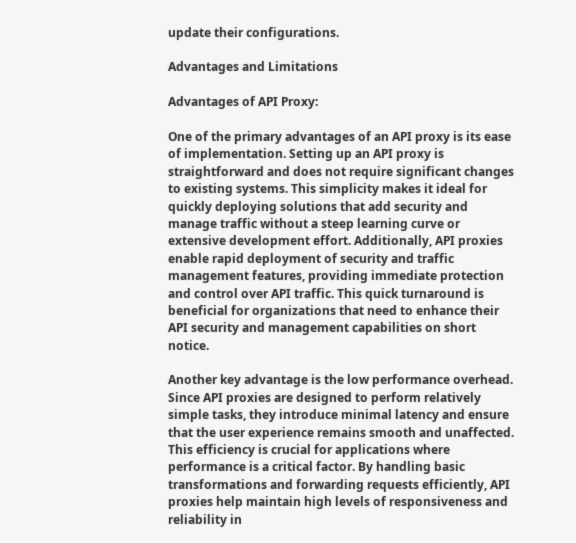update their configurations.

Advantages and Limitations

Advantages of API Proxy:

One of the primary advantages of an API proxy is its ease of implementation. Setting up an API proxy is straightforward and does not require significant changes to existing systems. This simplicity makes it ideal for quickly deploying solutions that add security and manage traffic without a steep learning curve or extensive development effort. Additionally, API proxies enable rapid deployment of security and traffic management features, providing immediate protection and control over API traffic. This quick turnaround is beneficial for organizations that need to enhance their API security and management capabilities on short notice.

Another key advantage is the low performance overhead. Since API proxies are designed to perform relatively simple tasks, they introduce minimal latency and ensure that the user experience remains smooth and unaffected. This efficiency is crucial for applications where performance is a critical factor. By handling basic transformations and forwarding requests efficiently, API proxies help maintain high levels of responsiveness and reliability in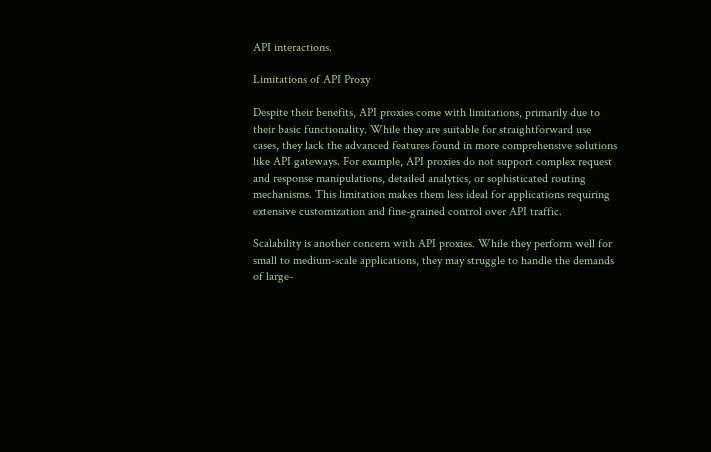API interactions.

Limitations of API Proxy

Despite their benefits, API proxies come with limitations, primarily due to their basic functionality. While they are suitable for straightforward use cases, they lack the advanced features found in more comprehensive solutions like API gateways. For example, API proxies do not support complex request and response manipulations, detailed analytics, or sophisticated routing mechanisms. This limitation makes them less ideal for applications requiring extensive customization and fine-grained control over API traffic.

Scalability is another concern with API proxies. While they perform well for small to medium-scale applications, they may struggle to handle the demands of large-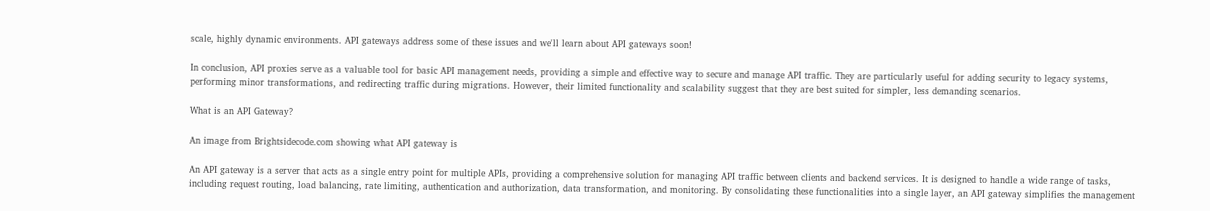scale, highly dynamic environments. API gateways address some of these issues and we'll learn about API gateways soon!

In conclusion, API proxies serve as a valuable tool for basic API management needs, providing a simple and effective way to secure and manage API traffic. They are particularly useful for adding security to legacy systems, performing minor transformations, and redirecting traffic during migrations. However, their limited functionality and scalability suggest that they are best suited for simpler, less demanding scenarios.

What is an API Gateway?

An image from Brightsidecode.com showing what API gateway is

An API gateway is a server that acts as a single entry point for multiple APIs, providing a comprehensive solution for managing API traffic between clients and backend services. It is designed to handle a wide range of tasks, including request routing, load balancing, rate limiting, authentication and authorization, data transformation, and monitoring. By consolidating these functionalities into a single layer, an API gateway simplifies the management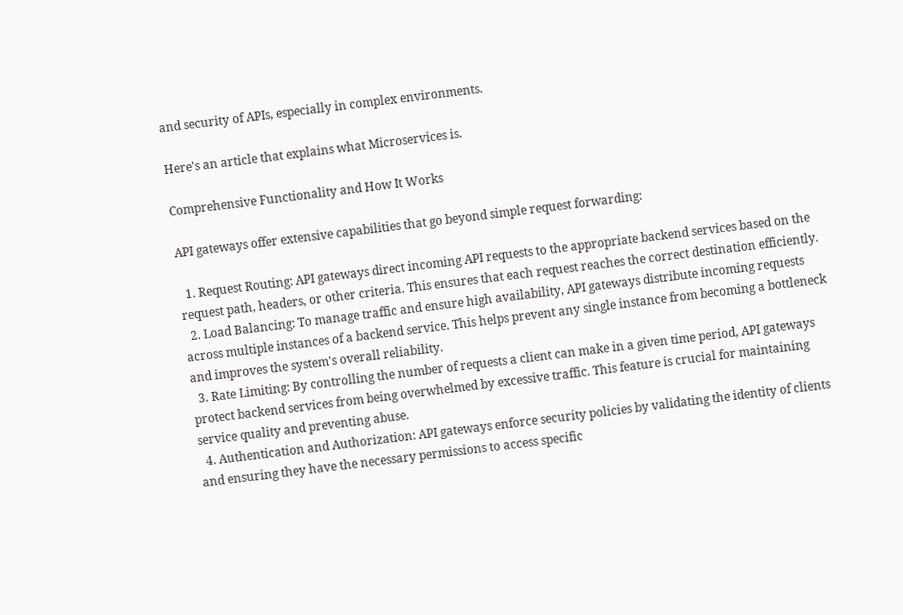and security of APIs, especially in complex environments.

Here's an article that explains what Microservices is.

Comprehensive Functionality and How It Works

API gateways offer extensive capabilities that go beyond simple request forwarding:

  1. Request Routing: API gateways direct incoming API requests to the appropriate backend services based on the request path, headers, or other criteria. This ensures that each request reaches the correct destination efficiently.
  2. Load Balancing: To manage traffic and ensure high availability, API gateways distribute incoming requests across multiple instances of a backend service. This helps prevent any single instance from becoming a bottleneck and improves the system's overall reliability.
  3. Rate Limiting: By controlling the number of requests a client can make in a given time period, API gateways protect backend services from being overwhelmed by excessive traffic. This feature is crucial for maintaining service quality and preventing abuse.
  4. Authentication and Authorization: API gateways enforce security policies by validating the identity of clients and ensuring they have the necessary permissions to access specific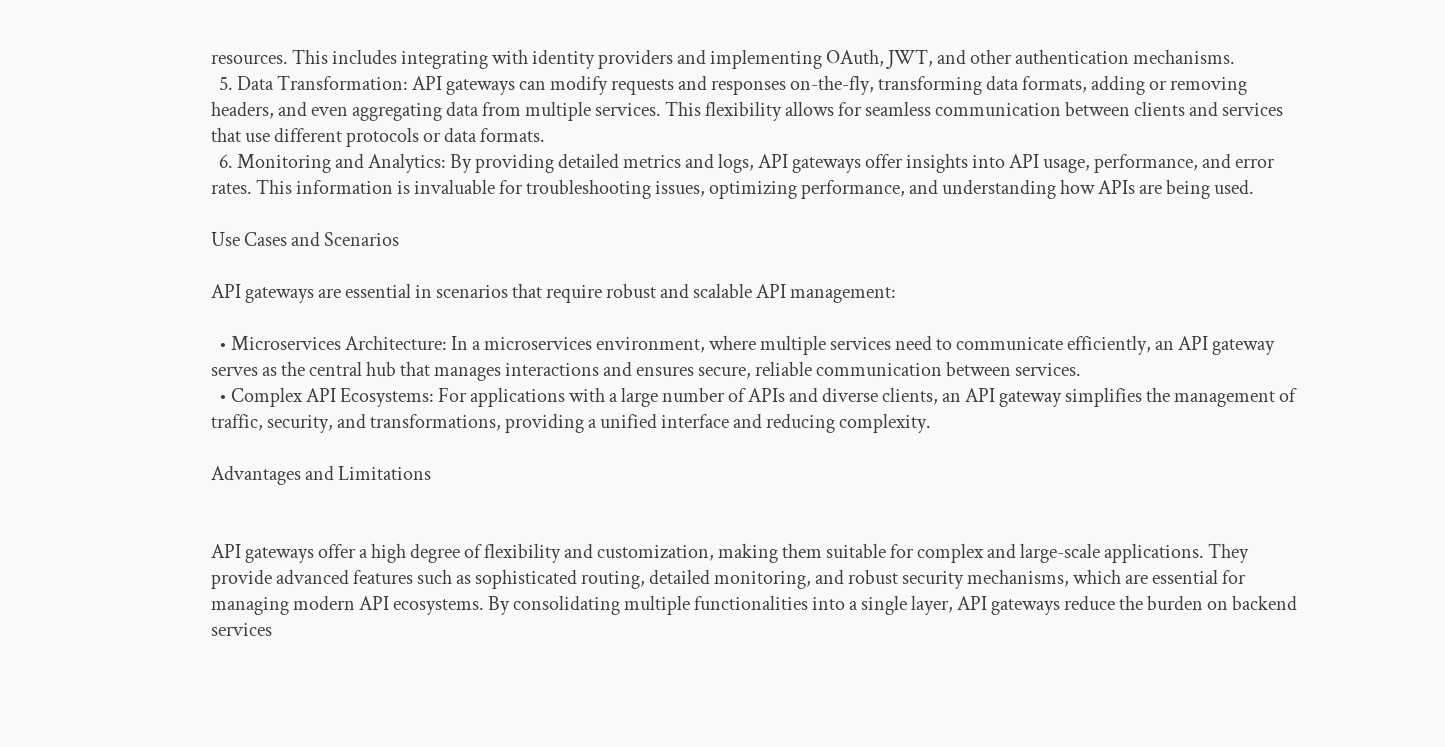resources. This includes integrating with identity providers and implementing OAuth, JWT, and other authentication mechanisms.
  5. Data Transformation: API gateways can modify requests and responses on-the-fly, transforming data formats, adding or removing headers, and even aggregating data from multiple services. This flexibility allows for seamless communication between clients and services that use different protocols or data formats.
  6. Monitoring and Analytics: By providing detailed metrics and logs, API gateways offer insights into API usage, performance, and error rates. This information is invaluable for troubleshooting issues, optimizing performance, and understanding how APIs are being used.

Use Cases and Scenarios

API gateways are essential in scenarios that require robust and scalable API management:

  • Microservices Architecture: In a microservices environment, where multiple services need to communicate efficiently, an API gateway serves as the central hub that manages interactions and ensures secure, reliable communication between services.
  • Complex API Ecosystems: For applications with a large number of APIs and diverse clients, an API gateway simplifies the management of traffic, security, and transformations, providing a unified interface and reducing complexity.

Advantages and Limitations


API gateways offer a high degree of flexibility and customization, making them suitable for complex and large-scale applications. They provide advanced features such as sophisticated routing, detailed monitoring, and robust security mechanisms, which are essential for managing modern API ecosystems. By consolidating multiple functionalities into a single layer, API gateways reduce the burden on backend services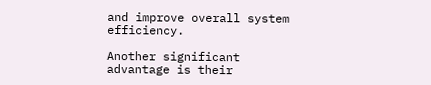and improve overall system efficiency.

Another significant advantage is their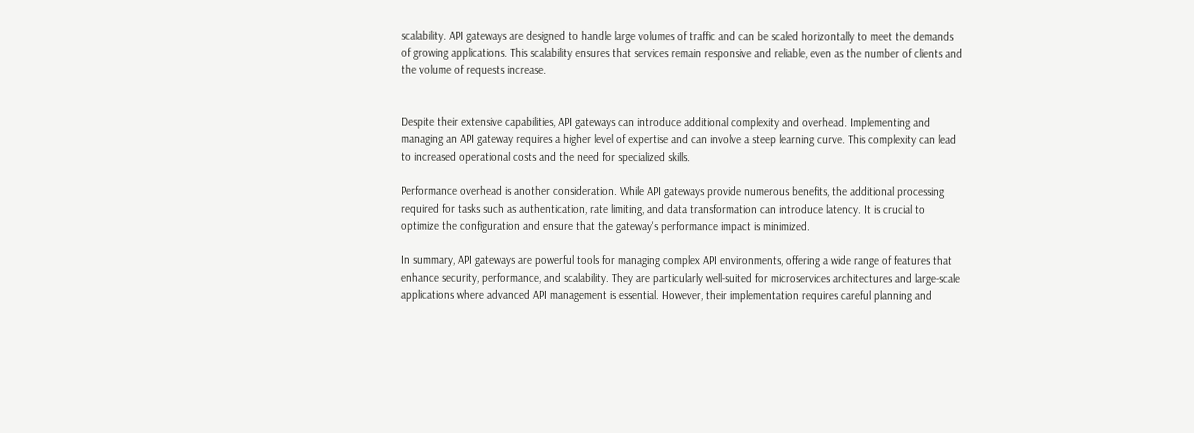scalability. API gateways are designed to handle large volumes of traffic and can be scaled horizontally to meet the demands of growing applications. This scalability ensures that services remain responsive and reliable, even as the number of clients and the volume of requests increase.


Despite their extensive capabilities, API gateways can introduce additional complexity and overhead. Implementing and managing an API gateway requires a higher level of expertise and can involve a steep learning curve. This complexity can lead to increased operational costs and the need for specialized skills.

Performance overhead is another consideration. While API gateways provide numerous benefits, the additional processing required for tasks such as authentication, rate limiting, and data transformation can introduce latency. It is crucial to optimize the configuration and ensure that the gateway's performance impact is minimized.

In summary, API gateways are powerful tools for managing complex API environments, offering a wide range of features that enhance security, performance, and scalability. They are particularly well-suited for microservices architectures and large-scale applications where advanced API management is essential. However, their implementation requires careful planning and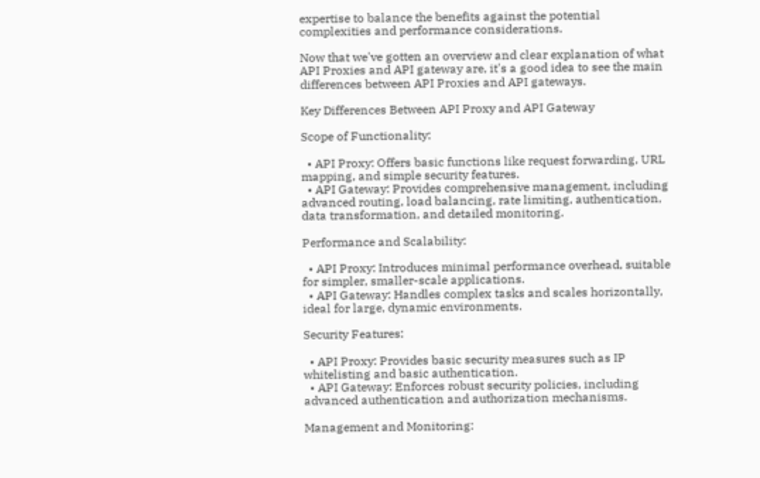expertise to balance the benefits against the potential complexities and performance considerations.

Now that we've gotten an overview and clear explanation of what API Proxies and API gateway are, it's a good idea to see the main differences between API Proxies and API gateways.

Key Differences Between API Proxy and API Gateway

Scope of Functionality:

  • API Proxy: Offers basic functions like request forwarding, URL mapping, and simple security features.
  • API Gateway: Provides comprehensive management, including advanced routing, load balancing, rate limiting, authentication, data transformation, and detailed monitoring.

Performance and Scalability:

  • API Proxy: Introduces minimal performance overhead, suitable for simpler, smaller-scale applications.
  • API Gateway: Handles complex tasks and scales horizontally, ideal for large, dynamic environments.

Security Features:

  • API Proxy: Provides basic security measures such as IP whitelisting and basic authentication.
  • API Gateway: Enforces robust security policies, including advanced authentication and authorization mechanisms.

Management and Monitoring: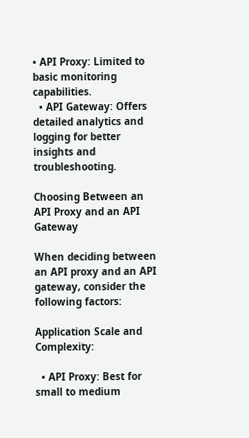• API Proxy: Limited to basic monitoring capabilities.
  • API Gateway: Offers detailed analytics and logging for better insights and troubleshooting.

Choosing Between an API Proxy and an API Gateway

When deciding between an API proxy and an API gateway, consider the following factors:

Application Scale and Complexity:

  • API Proxy: Best for small to medium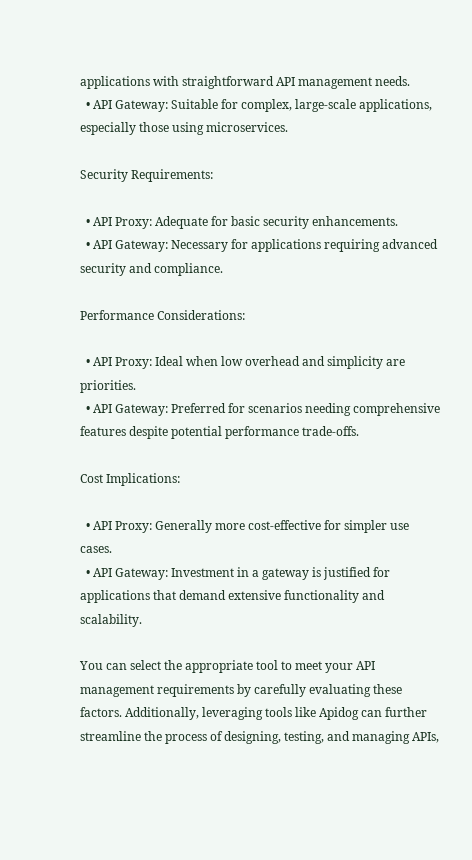applications with straightforward API management needs.
  • API Gateway: Suitable for complex, large-scale applications, especially those using microservices.

Security Requirements:

  • API Proxy: Adequate for basic security enhancements.
  • API Gateway: Necessary for applications requiring advanced security and compliance.

Performance Considerations:

  • API Proxy: Ideal when low overhead and simplicity are priorities.
  • API Gateway: Preferred for scenarios needing comprehensive features despite potential performance trade-offs.

Cost Implications:

  • API Proxy: Generally more cost-effective for simpler use cases.
  • API Gateway: Investment in a gateway is justified for applications that demand extensive functionality and scalability.

You can select the appropriate tool to meet your API management requirements by carefully evaluating these factors. Additionally, leveraging tools like Apidog can further streamline the process of designing, testing, and managing APIs,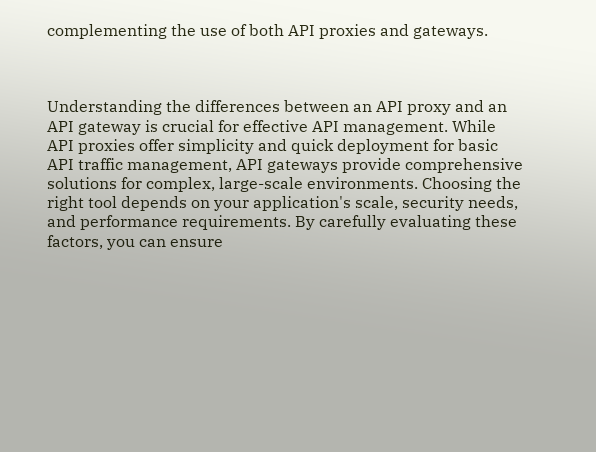complementing the use of both API proxies and gateways.



Understanding the differences between an API proxy and an API gateway is crucial for effective API management. While API proxies offer simplicity and quick deployment for basic API traffic management, API gateways provide comprehensive solutions for complex, large-scale environments. Choosing the right tool depends on your application's scale, security needs, and performance requirements. By carefully evaluating these factors, you can ensure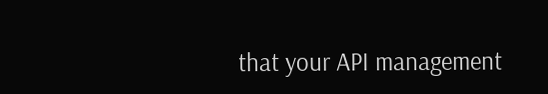that your API management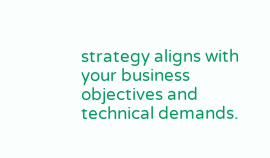strategy aligns with your business objectives and technical demands.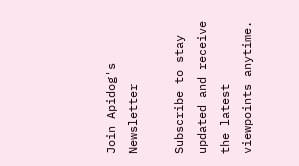Join Apidog's Newsletter

Subscribe to stay updated and receive the latest viewpoints anytime.